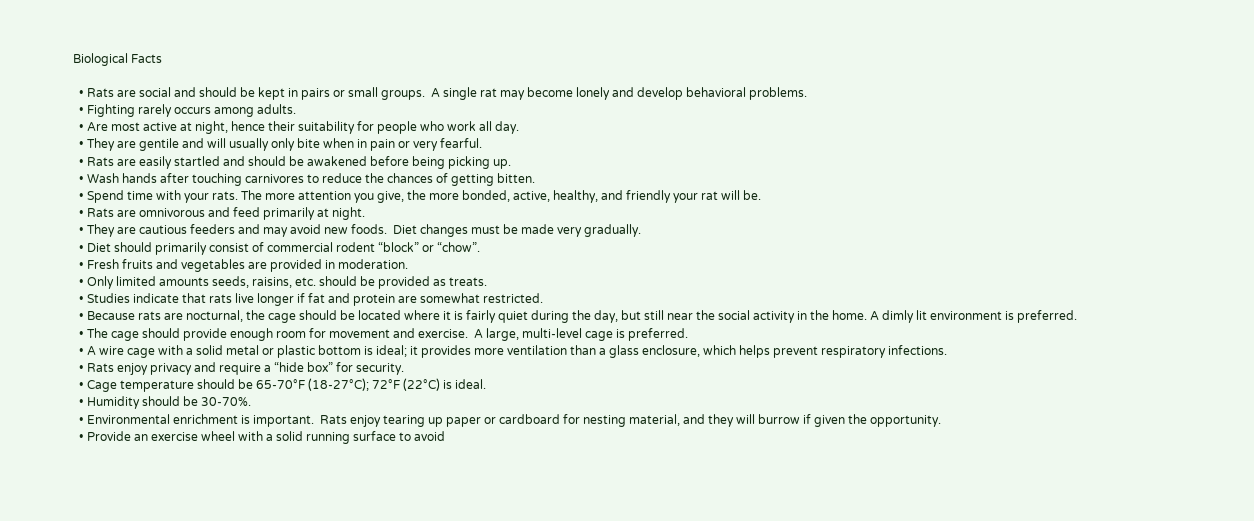Biological Facts

  • Rats are social and should be kept in pairs or small groups.  A single rat may become lonely and develop behavioral problems.
  • Fighting rarely occurs among adults.
  • Are most active at night, hence their suitability for people who work all day.
  • They are gentile and will usually only bite when in pain or very fearful.
  • Rats are easily startled and should be awakened before being picking up.
  • Wash hands after touching carnivores to reduce the chances of getting bitten.
  • Spend time with your rats. The more attention you give, the more bonded, active, healthy, and friendly your rat will be.
  • Rats are omnivorous and feed primarily at night.
  • They are cautious feeders and may avoid new foods.  Diet changes must be made very gradually.
  • Diet should primarily consist of commercial rodent “block” or “chow”.
  • Fresh fruits and vegetables are provided in moderation.
  • Only limited amounts seeds, raisins, etc. should be provided as treats.
  • Studies indicate that rats live longer if fat and protein are somewhat restricted.
  • Because rats are nocturnal, the cage should be located where it is fairly quiet during the day, but still near the social activity in the home. A dimly lit environment is preferred.
  • The cage should provide enough room for movement and exercise.  A large, multi-level cage is preferred.
  • A wire cage with a solid metal or plastic bottom is ideal; it provides more ventilation than a glass enclosure, which helps prevent respiratory infections.
  • Rats enjoy privacy and require a “hide box” for security.
  • Cage temperature should be 65-70°F (18-27°C); 72°F (22°C) is ideal.
  • Humidity should be 30-70%.
  • Environmental enrichment is important.  Rats enjoy tearing up paper or cardboard for nesting material, and they will burrow if given the opportunity.
  • Provide an exercise wheel with a solid running surface to avoid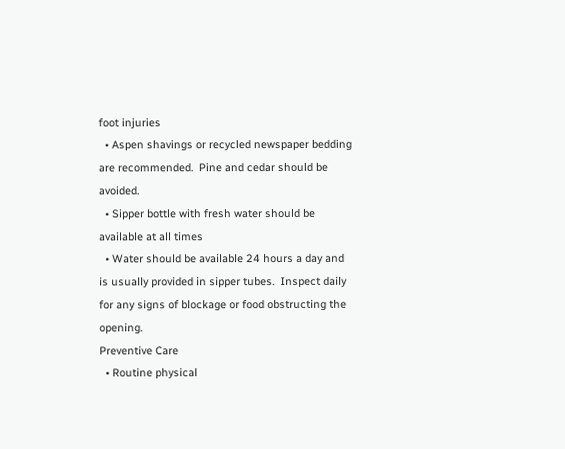foot injuries
  • Aspen shavings or recycled newspaper bedding are recommended.  Pine and cedar should be avoided.
  • Sipper bottle with fresh water should be available at all times
  • Water should be available 24 hours a day and is usually provided in sipper tubes.  Inspect daily for any signs of blockage or food obstructing the opening.
Preventive Care
  • Routine physical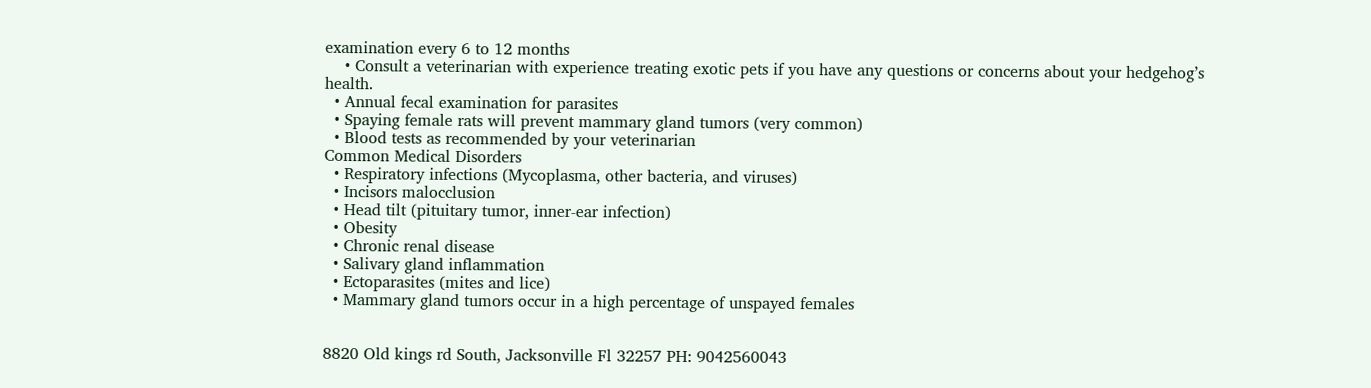examination every 6 to 12 months
    • Consult a veterinarian with experience treating exotic pets if you have any questions or concerns about your hedgehog’s health.
  • Annual fecal examination for parasites
  • Spaying female rats will prevent mammary gland tumors (very common)
  • Blood tests as recommended by your veterinarian
Common Medical Disorders
  • Respiratory infections (Mycoplasma, other bacteria, and viruses)
  • Incisors malocclusion
  • Head tilt (pituitary tumor, inner-ear infection)
  • Obesity
  • Chronic renal disease
  • Salivary gland inflammation
  • Ectoparasites (mites and lice)
  • Mammary gland tumors occur in a high percentage of unspayed females


8820 Old kings rd South, Jacksonville Fl 32257 PH: 9042560043